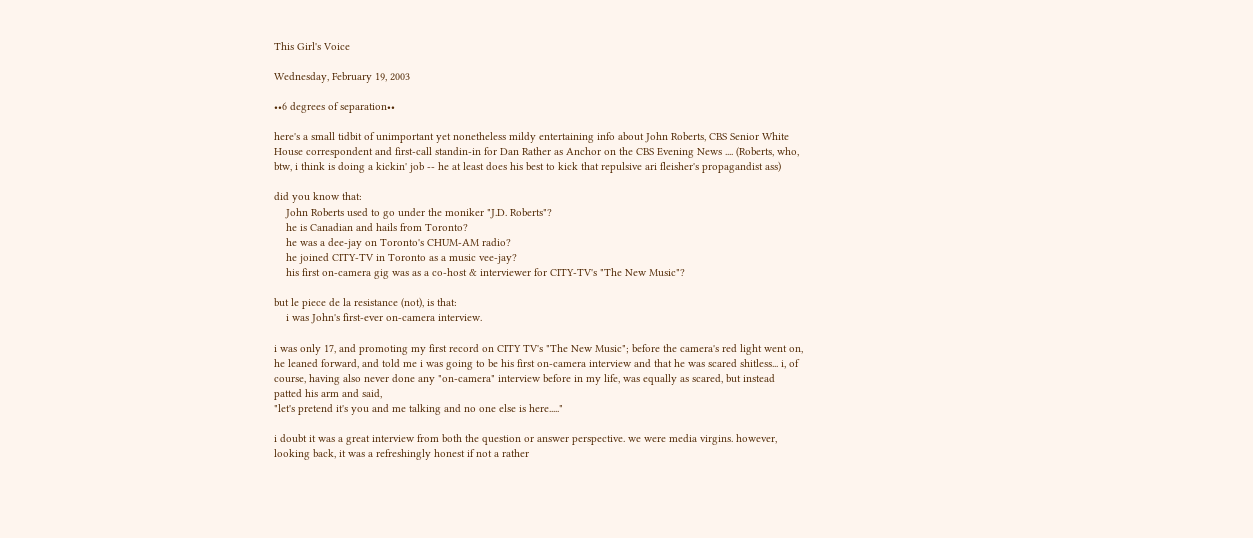This Girl's Voice

Wednesday, February 19, 2003

••6 degrees of separation••

here's a small tidbit of unimportant yet nonetheless mildy entertaining info about John Roberts, CBS Senior White House correspondent and first-call standin-in for Dan Rather as Anchor on the CBS Evening News .... (Roberts, who, btw, i think is doing a kickin' job -- he at least does his best to kick that repulsive ari fleisher's propagandist ass)

did you know that:
    John Roberts used to go under the moniker "J.D. Roberts"?
    he is Canadian and hails from Toronto?
    he was a dee-jay on Toronto's CHUM-AM radio?
    he joined CITY-TV in Toronto as a music vee-jay?
    his first on-camera gig was as a co-host & interviewer for CITY-TV's "The New Music"?

but le piece de la resistance (not), is that:
    i was John's first-ever on-camera interview.

i was only 17, and promoting my first record on CITY TV's "The New Music"; before the camera's red light went on, he leaned forward, and told me i was going to be his first on-camera interview and that he was scared shitless... i, of course, having also never done any "on-camera" interview before in my life, was equally as scared, but instead patted his arm and said,
"let's pretend it's you and me talking and no one else is here....."

i doubt it was a great interview from both the question or answer perspective. we were media virgins. however, looking back, it was a refreshingly honest if not a rather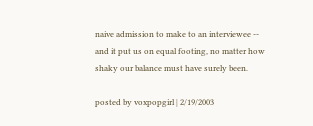naive admission to make to an interviewee -- and it put us on equal footing, no matter how shaky our balance must have surely been.

posted by voxpopgirl | 2/19/2003